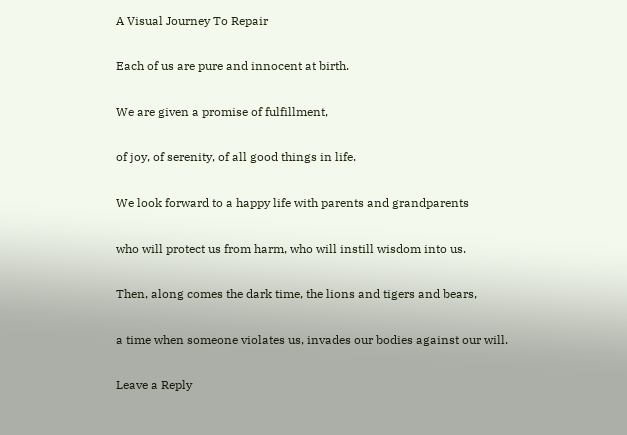A Visual Journey To Repair

Each of us are pure and innocent at birth.

We are given a promise of fulfillment,

of joy, of serenity, of all good things in life.

We look forward to a happy life with parents and grandparents

who will protect us from harm, who will instill wisdom into us.

Then, along comes the dark time, the lions and tigers and bears,

a time when someone violates us, invades our bodies against our will.

Leave a Reply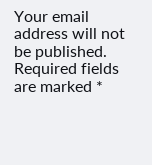Your email address will not be published. Required fields are marked *